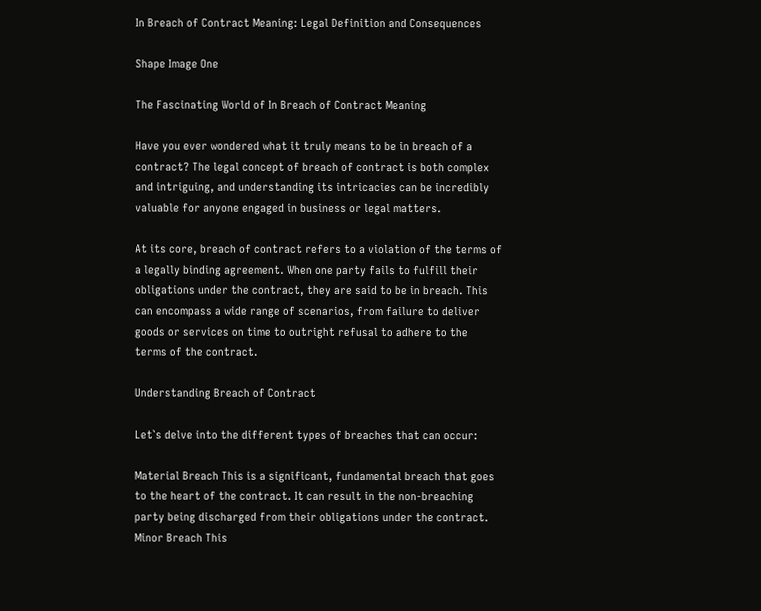In Breach of Contract Meaning: Legal Definition and Consequences

Shape Image One

The Fascinating World of In Breach of Contract Meaning

Have you ever wondered what it truly means to be in breach of a contract? The legal concept of breach of contract is both complex and intriguing, and understanding its intricacies can be incredibly valuable for anyone engaged in business or legal matters.

At its core, breach of contract refers to a violation of the terms of a legally binding agreement. When one party fails to fulfill their obligations under the contract, they are said to be in breach. This can encompass a wide range of scenarios, from failure to deliver goods or services on time to outright refusal to adhere to the terms of the contract.

Understanding Breach of Contract

Let`s delve into the different types of breaches that can occur:

Material Breach This is a significant, fundamental breach that goes to the heart of the contract. It can result in the non-breaching party being discharged from their obligations under the contract.
Minor Breach This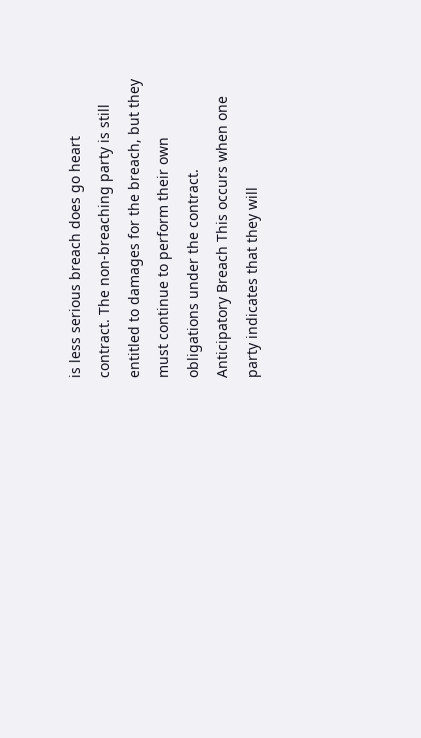is less serious breach does go heart contract. The non-breaching party is still entitled to damages for the breach, but they must continue to perform their own obligations under the contract.
Anticipatory Breach This occurs when one party indicates that they will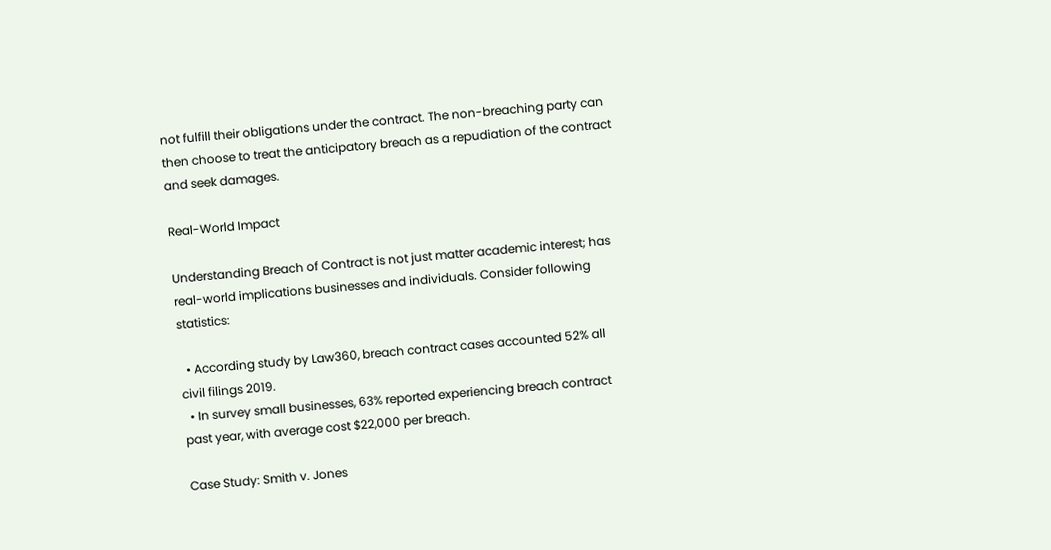not fulfill their obligations under the contract. The non-breaching party can then choose to treat the anticipatory breach as a repudiation of the contract and seek damages.

Real-World Impact

Understanding Breach of Contract is not just matter academic interest; has real-world implications businesses and individuals. Consider following statistics:

  • According study by Law360, breach contract cases accounted 52% all civil filings 2019.
  • In survey small businesses, 63% reported experiencing breach contract past year, with average cost $22,000 per breach.

Case Study: Smith v. Jones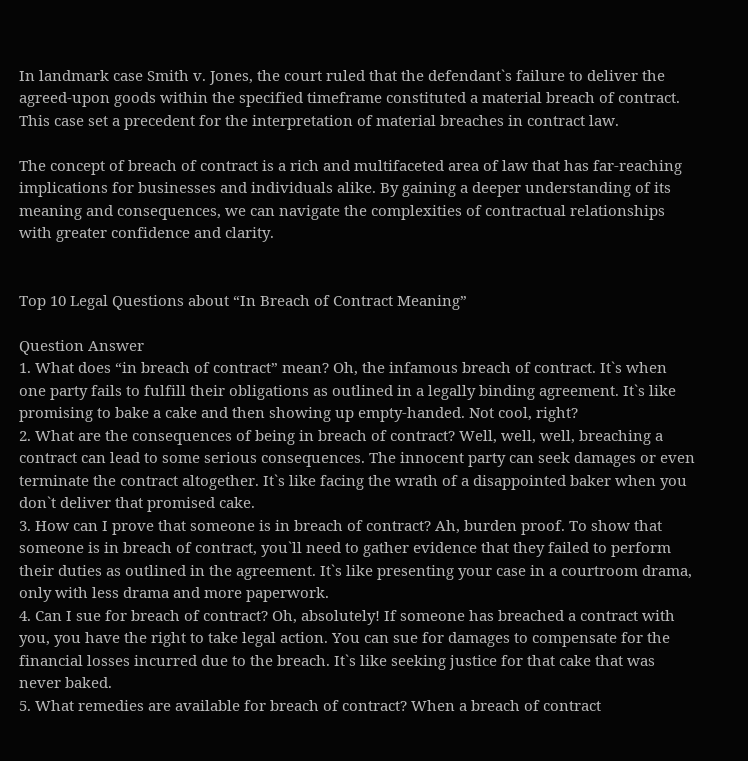In landmark case Smith v. Jones, the court ruled that the defendant`s failure to deliver the agreed-upon goods within the specified timeframe constituted a material breach of contract. This case set a precedent for the interpretation of material breaches in contract law.

The concept of breach of contract is a rich and multifaceted area of law that has far-reaching implications for businesses and individuals alike. By gaining a deeper understanding of its meaning and consequences, we can navigate the complexities of contractual relationships with greater confidence and clarity.


Top 10 Legal Questions about “In Breach of Contract Meaning”

Question Answer
1. What does “in breach of contract” mean? Oh, the infamous breach of contract. It`s when one party fails to fulfill their obligations as outlined in a legally binding agreement. It`s like promising to bake a cake and then showing up empty-handed. Not cool, right?
2. What are the consequences of being in breach of contract? Well, well, well, breaching a contract can lead to some serious consequences. The innocent party can seek damages or even terminate the contract altogether. It`s like facing the wrath of a disappointed baker when you don`t deliver that promised cake.
3. How can I prove that someone is in breach of contract? Ah, burden proof. To show that someone is in breach of contract, you`ll need to gather evidence that they failed to perform their duties as outlined in the agreement. It`s like presenting your case in a courtroom drama, only with less drama and more paperwork.
4. Can I sue for breach of contract? Oh, absolutely! If someone has breached a contract with you, you have the right to take legal action. You can sue for damages to compensate for the financial losses incurred due to the breach. It`s like seeking justice for that cake that was never baked.
5. What remedies are available for breach of contract? When a breach of contract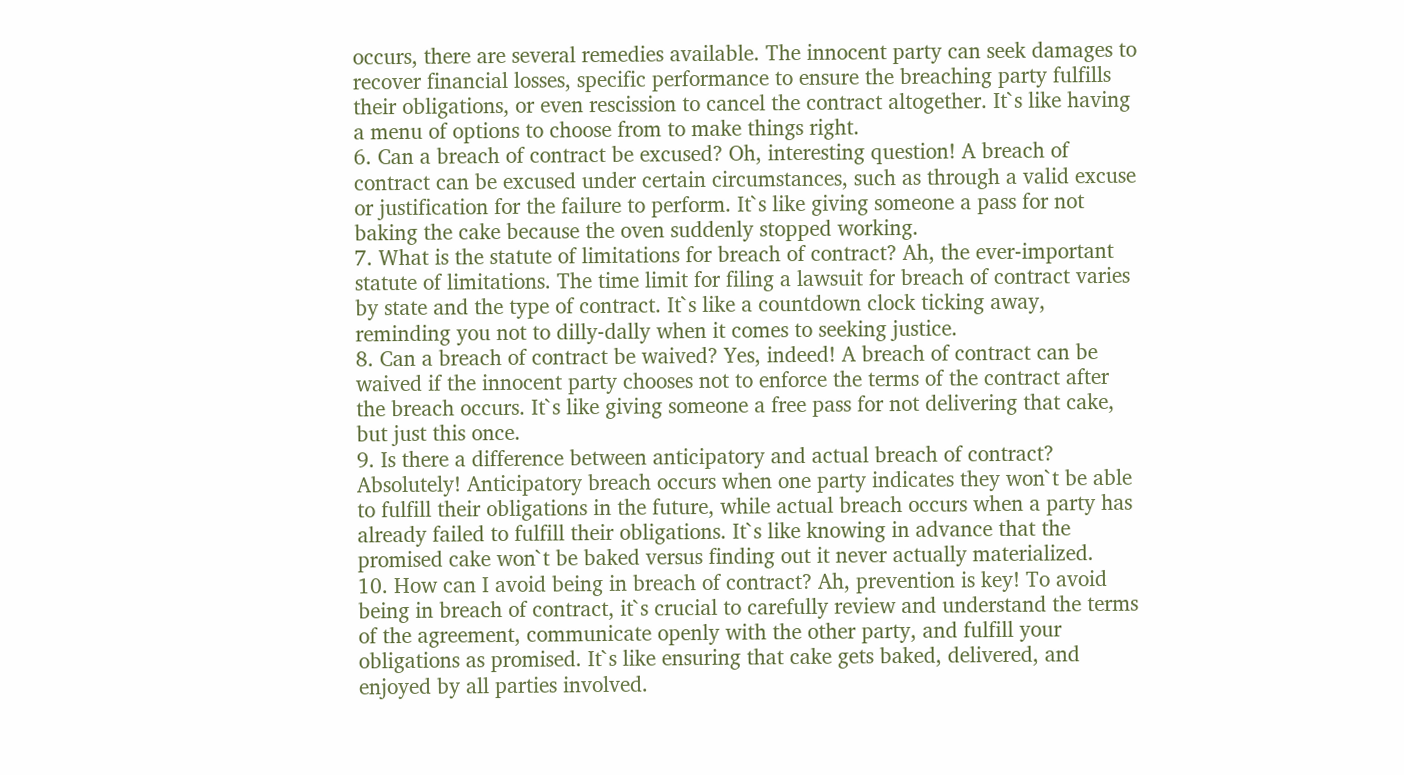occurs, there are several remedies available. The innocent party can seek damages to recover financial losses, specific performance to ensure the breaching party fulfills their obligations, or even rescission to cancel the contract altogether. It`s like having a menu of options to choose from to make things right.
6. Can a breach of contract be excused? Oh, interesting question! A breach of contract can be excused under certain circumstances, such as through a valid excuse or justification for the failure to perform. It`s like giving someone a pass for not baking the cake because the oven suddenly stopped working.
7. What is the statute of limitations for breach of contract? Ah, the ever-important statute of limitations. The time limit for filing a lawsuit for breach of contract varies by state and the type of contract. It`s like a countdown clock ticking away, reminding you not to dilly-dally when it comes to seeking justice.
8. Can a breach of contract be waived? Yes, indeed! A breach of contract can be waived if the innocent party chooses not to enforce the terms of the contract after the breach occurs. It`s like giving someone a free pass for not delivering that cake, but just this once.
9. Is there a difference between anticipatory and actual breach of contract? Absolutely! Anticipatory breach occurs when one party indicates they won`t be able to fulfill their obligations in the future, while actual breach occurs when a party has already failed to fulfill their obligations. It`s like knowing in advance that the promised cake won`t be baked versus finding out it never actually materialized.
10. How can I avoid being in breach of contract? Ah, prevention is key! To avoid being in breach of contract, it`s crucial to carefully review and understand the terms of the agreement, communicate openly with the other party, and fulfill your obligations as promised. It`s like ensuring that cake gets baked, delivered, and enjoyed by all parties involved.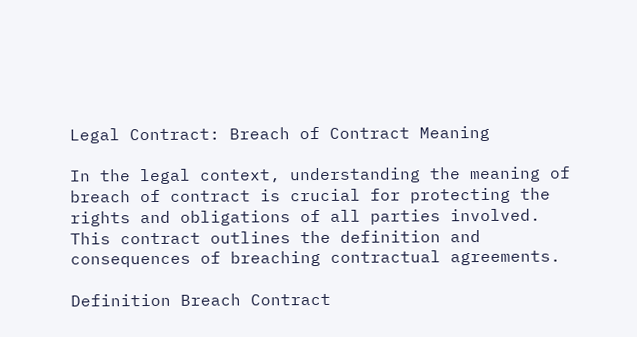Legal Contract: Breach of Contract Meaning

In the legal context, understanding the meaning of breach of contract is crucial for protecting the rights and obligations of all parties involved. This contract outlines the definition and consequences of breaching contractual agreements.

Definition Breach Contract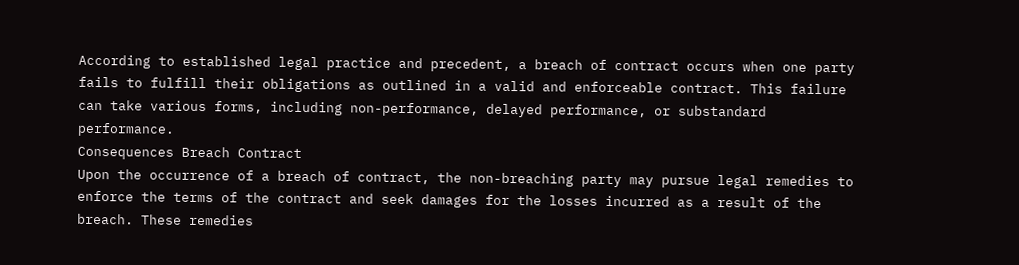According to established legal practice and precedent, a breach of contract occurs when one party fails to fulfill their obligations as outlined in a valid and enforceable contract. This failure can take various forms, including non-performance, delayed performance, or substandard performance.
Consequences Breach Contract
Upon the occurrence of a breach of contract, the non-breaching party may pursue legal remedies to enforce the terms of the contract and seek damages for the losses incurred as a result of the breach. These remedies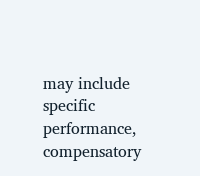may include specific performance, compensatory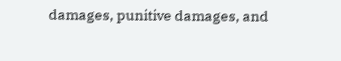damages, punitive damages, and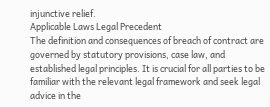injunctive relief.
Applicable Laws Legal Precedent
The definition and consequences of breach of contract are governed by statutory provisions, case law, and established legal principles. It is crucial for all parties to be familiar with the relevant legal framework and seek legal advice in the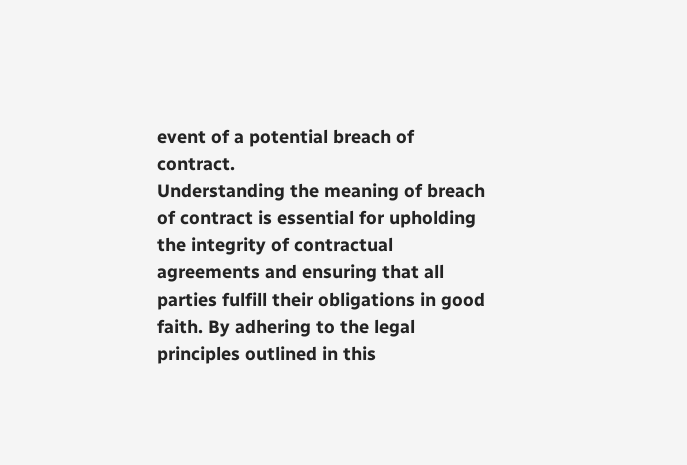event of a potential breach of contract.
Understanding the meaning of breach of contract is essential for upholding the integrity of contractual agreements and ensuring that all parties fulfill their obligations in good faith. By adhering to the legal principles outlined in this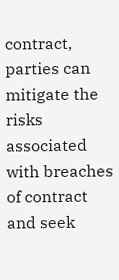contract, parties can mitigate the risks associated with breaches of contract and seek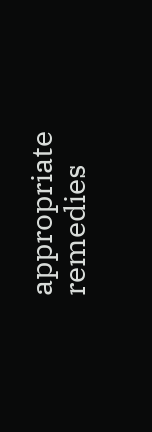appropriate remedies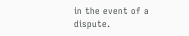in the event of a dispute.